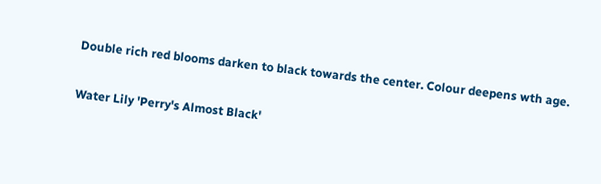Double rich red blooms darken to black towards the center. Colour deepens wth age.

Water Lily 'Perry's Almost Black'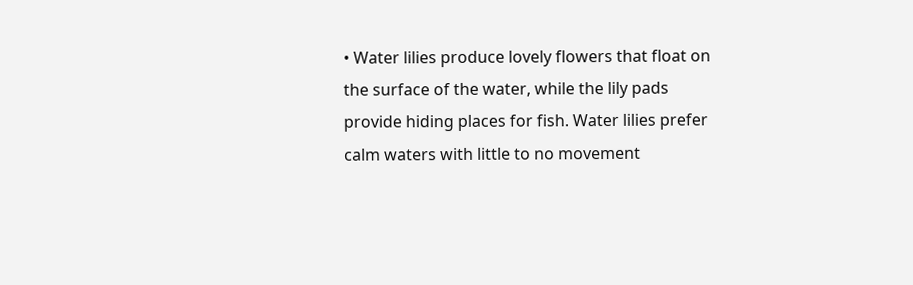• Water lilies produce lovely flowers that float on the surface of the water, while the lily pads provide hiding places for fish. Water lilies prefer calm waters with little to no movement